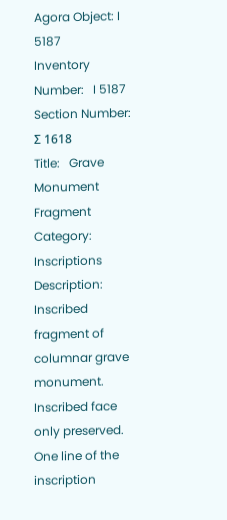Agora Object: I 5187
Inventory Number:   I 5187
Section Number:   Σ 1618
Title:   Grave Monument Fragment
Category:   Inscriptions
Description:   Inscribed fragment of columnar grave monument.
Inscribed face only preserved.
One line of the inscription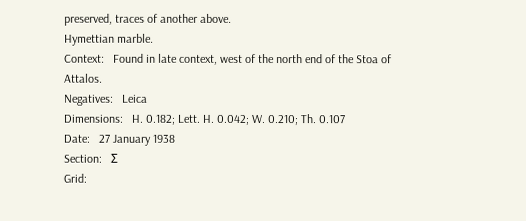preserved, traces of another above.
Hymettian marble.
Context:   Found in late context, west of the north end of the Stoa of Attalos.
Negatives:   Leica
Dimensions:   H. 0.182; Lett. H. 0.042; W. 0.210; Th. 0.107
Date:   27 January 1938
Section:   Σ
Grid: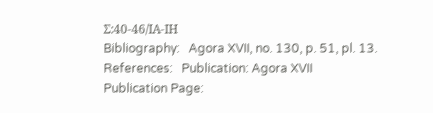Σ:40-46/ΙΑ-ΙΗ
Bibliography:   Agora XVII, no. 130, p. 51, pl. 13.
References:   Publication: Agora XVII
Publication Page: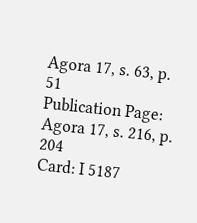Agora 17, s. 63, p. 51
Publication Page: Agora 17, s. 216, p. 204
Card: I 5187